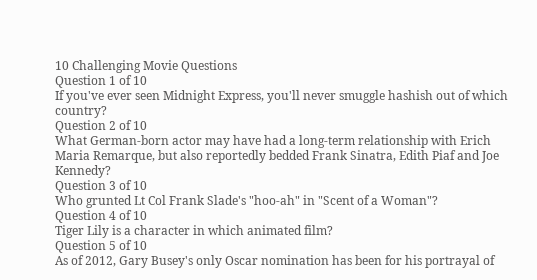10 Challenging Movie Questions
Question 1 of 10
If you've ever seen Midnight Express, you'll never smuggle hashish out of which country?
Question 2 of 10
What German-born actor may have had a long-term relationship with Erich Maria Remarque, but also reportedly bedded Frank Sinatra, Edith Piaf and Joe Kennedy?
Question 3 of 10
Who grunted Lt Col Frank Slade's "hoo-ah" in "Scent of a Woman"?
Question 4 of 10
Tiger Lily is a character in which animated film?
Question 5 of 10
As of 2012, Gary Busey's only Oscar nomination has been for his portrayal of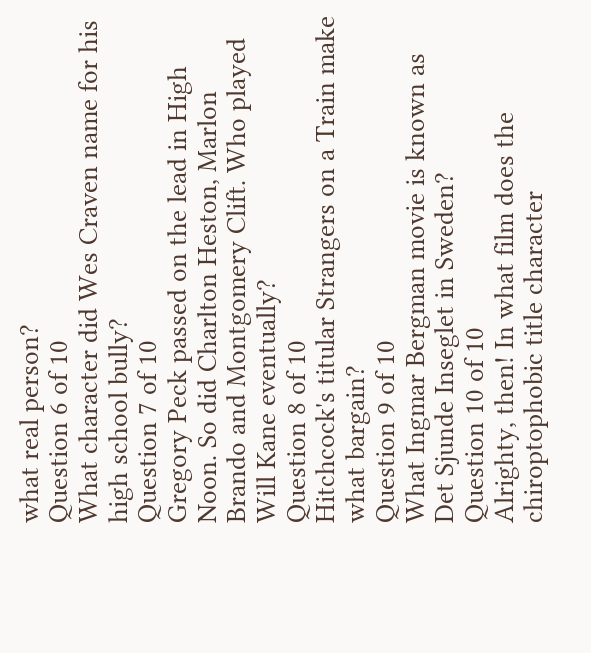what real person?
Question 6 of 10
What character did Wes Craven name for his high school bully?
Question 7 of 10
Gregory Peck passed on the lead in High Noon. So did Charlton Heston, Marlon Brando and Montgomery Clift. Who played Will Kane eventually?
Question 8 of 10
Hitchcock's titular Strangers on a Train make what bargain?
Question 9 of 10
What Ingmar Bergman movie is known as Det Sjunde Inseglet in Sweden?
Question 10 of 10
Alrighty, then! In what film does the chiroptophobic title character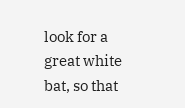look for a great white bat, so that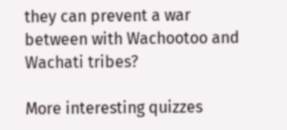they can prevent a war between with Wachootoo and Wachati tribes?

More interesting quizzes